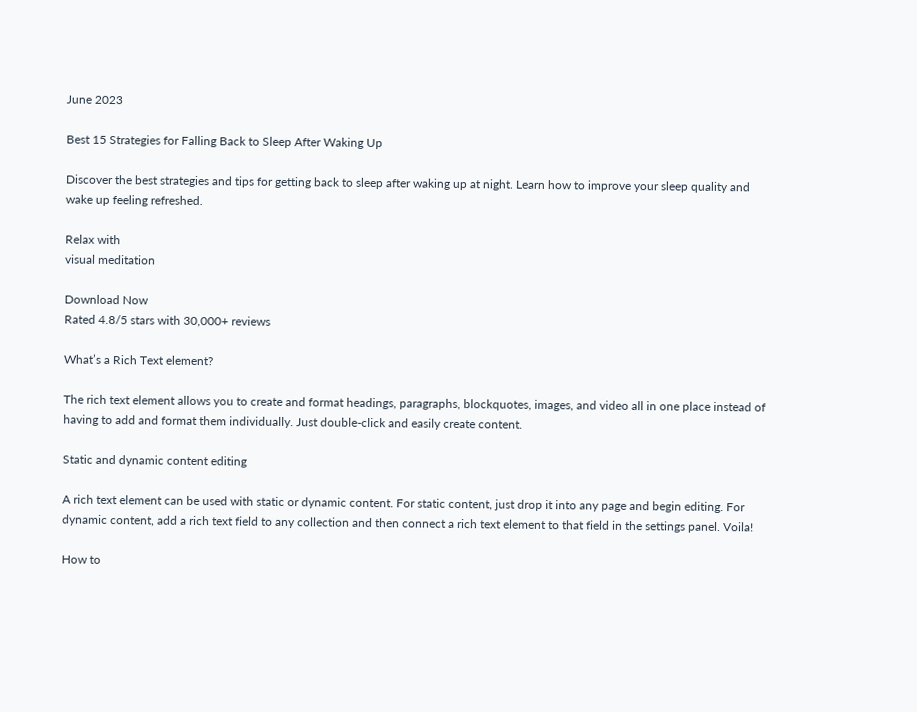June 2023

Best 15 Strategies for Falling Back to Sleep After Waking Up

Discover the best strategies and tips for getting back to sleep after waking up at night. Learn how to improve your sleep quality and wake up feeling refreshed.

Relax with
visual meditation

Download Now
Rated 4.8/5 stars with 30,000+ reviews

What’s a Rich Text element?

The rich text element allows you to create and format headings, paragraphs, blockquotes, images, and video all in one place instead of having to add and format them individually. Just double-click and easily create content.

Static and dynamic content editing

A rich text element can be used with static or dynamic content. For static content, just drop it into any page and begin editing. For dynamic content, add a rich text field to any collection and then connect a rich text element to that field in the settings panel. Voila!

How to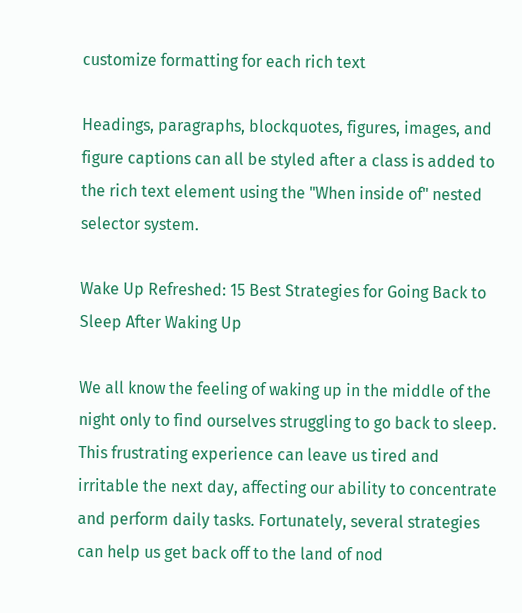customize formatting for each rich text

Headings, paragraphs, blockquotes, figures, images, and figure captions can all be styled after a class is added to the rich text element using the "When inside of" nested selector system.

Wake Up Refreshed: 15 Best Strategies for Going Back to Sleep After Waking Up

We all know the feeling of waking up in the middle of the night only to find ourselves struggling to go back to sleep. This frustrating experience can leave us tired and irritable the next day, affecting our ability to concentrate and perform daily tasks. Fortunately, several strategies can help us get back off to the land of nod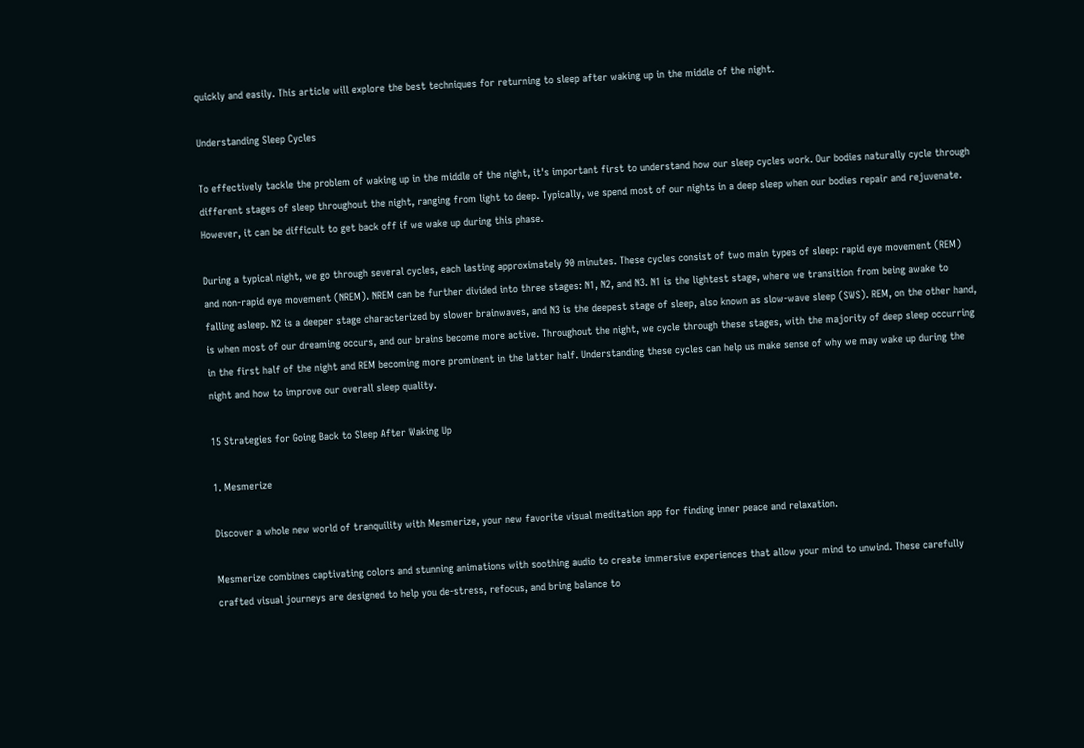quickly and easily. This article will explore the best techniques for returning to sleep after waking up in the middle of the night.

Understanding Sleep Cycles

To effectively tackle the problem of waking up in the middle of the night, it's important first to understand how our sleep cycles work. Our bodies naturally cycle through different stages of sleep throughout the night, ranging from light to deep. Typically, we spend most of our nights in a deep sleep when our bodies repair and rejuvenate. However, it can be difficult to get back off if we wake up during this phase.

During a typical night, we go through several cycles, each lasting approximately 90 minutes. These cycles consist of two main types of sleep: rapid eye movement (REM) and non-rapid eye movement (NREM). NREM can be further divided into three stages: N1, N2, and N3. N1 is the lightest stage, where we transition from being awake to falling asleep. N2 is a deeper stage characterized by slower brainwaves, and N3 is the deepest stage of sleep, also known as slow-wave sleep (SWS). REM, on the other hand, is when most of our dreaming occurs, and our brains become more active. Throughout the night, we cycle through these stages, with the majority of deep sleep occurring in the first half of the night and REM becoming more prominent in the latter half. Understanding these cycles can help us make sense of why we may wake up during the night and how to improve our overall sleep quality.

15 Strategies for Going Back to Sleep After Waking Up

1. Mesmerize

Discover a whole new world of tranquility with Mesmerize, your new favorite visual meditation app for finding inner peace and relaxation.

Mesmerize combines captivating colors and stunning animations with soothing audio to create immersive experiences that allow your mind to unwind. These carefully crafted visual journeys are designed to help you de-stress, refocus, and bring balance to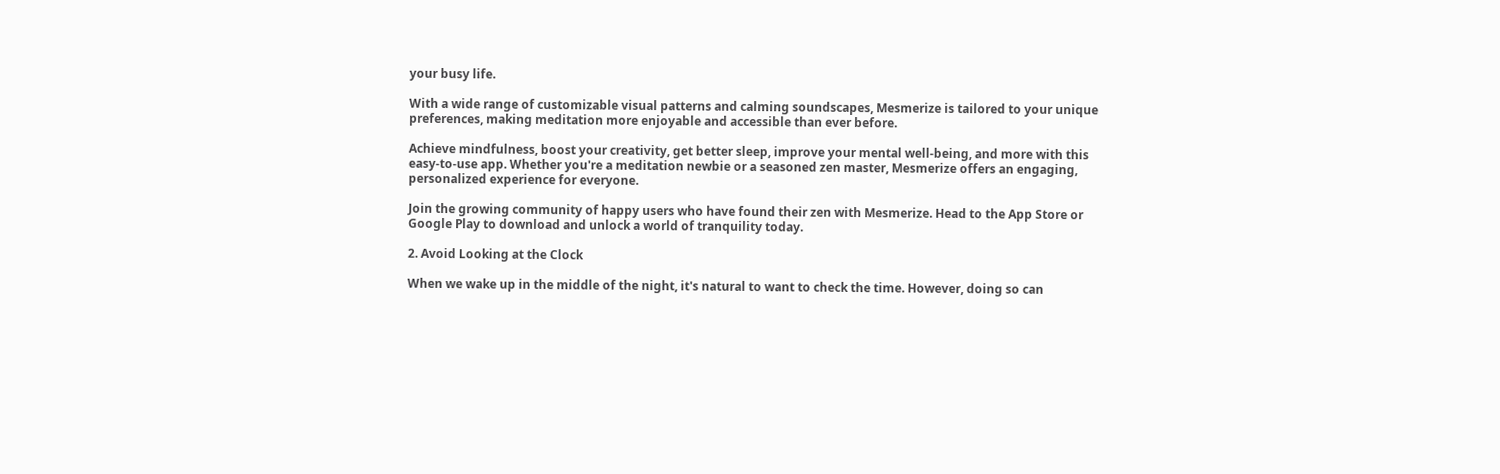your busy life.

With a wide range of customizable visual patterns and calming soundscapes, Mesmerize is tailored to your unique preferences, making meditation more enjoyable and accessible than ever before.

Achieve mindfulness, boost your creativity, get better sleep, improve your mental well-being, and more with this easy-to-use app. Whether you're a meditation newbie or a seasoned zen master, Mesmerize offers an engaging, personalized experience for everyone.

Join the growing community of happy users who have found their zen with Mesmerize. Head to the App Store or Google Play to download and unlock a world of tranquility today.

2. Avoid Looking at the Clock

When we wake up in the middle of the night, it's natural to want to check the time. However, doing so can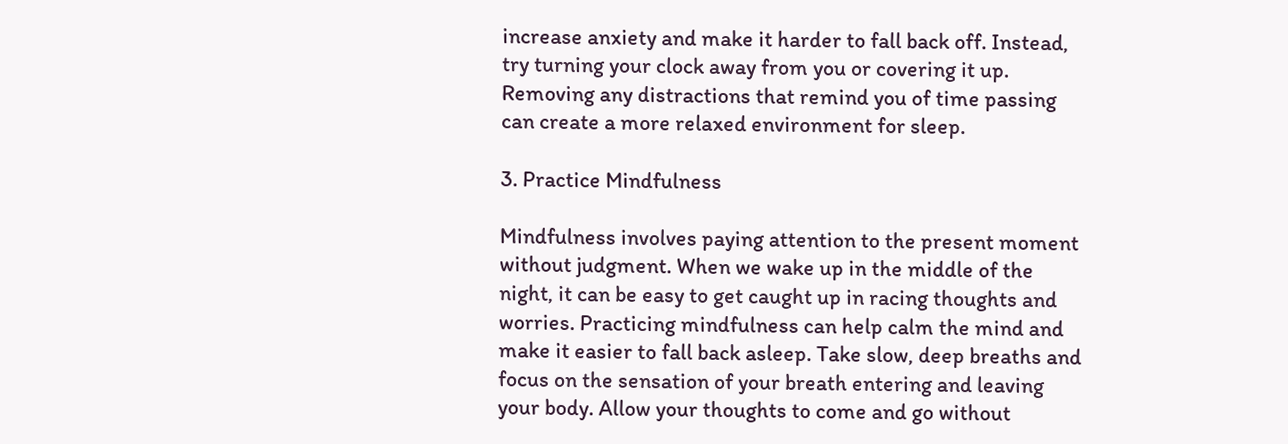increase anxiety and make it harder to fall back off. Instead, try turning your clock away from you or covering it up. Removing any distractions that remind you of time passing can create a more relaxed environment for sleep.

3. Practice Mindfulness

Mindfulness involves paying attention to the present moment without judgment. When we wake up in the middle of the night, it can be easy to get caught up in racing thoughts and worries. Practicing mindfulness can help calm the mind and make it easier to fall back asleep. Take slow, deep breaths and focus on the sensation of your breath entering and leaving your body. Allow your thoughts to come and go without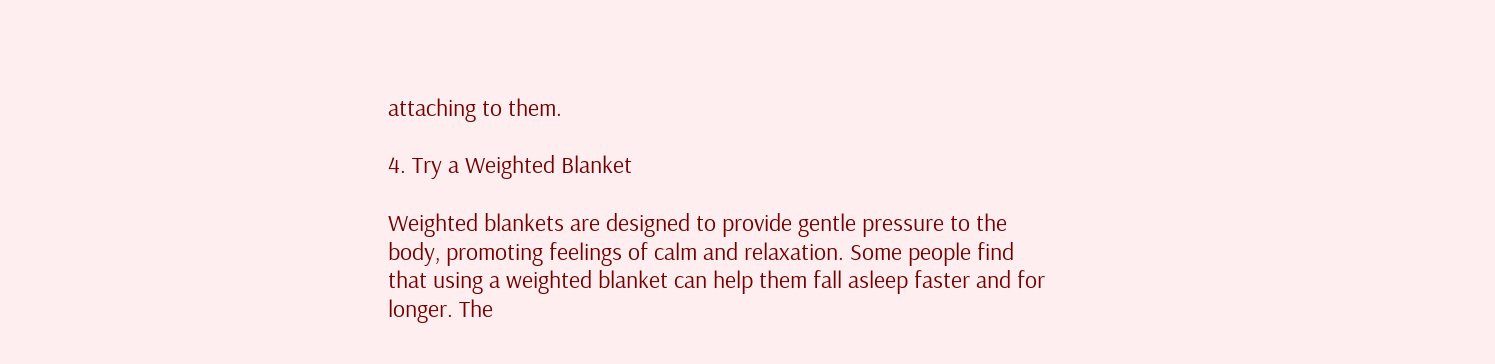attaching to them.

4. Try a Weighted Blanket

Weighted blankets are designed to provide gentle pressure to the body, promoting feelings of calm and relaxation. Some people find that using a weighted blanket can help them fall asleep faster and for longer. The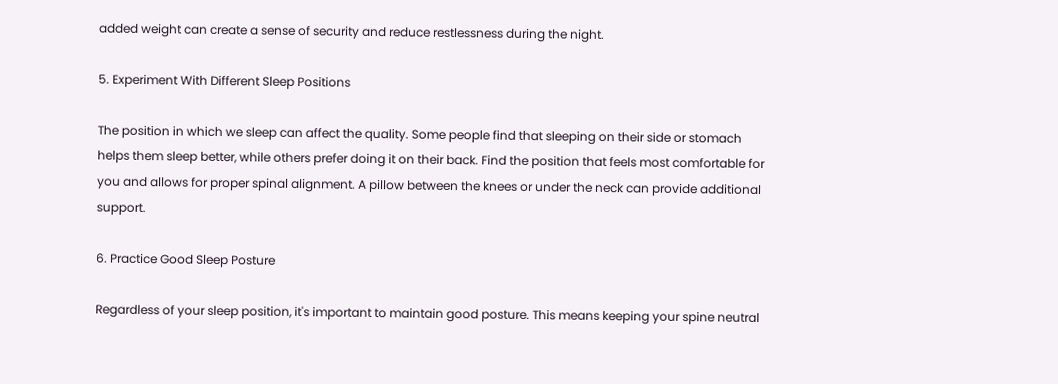added weight can create a sense of security and reduce restlessness during the night.

5. Experiment With Different Sleep Positions

The position in which we sleep can affect the quality. Some people find that sleeping on their side or stomach helps them sleep better, while others prefer doing it on their back. Find the position that feels most comfortable for you and allows for proper spinal alignment. A pillow between the knees or under the neck can provide additional support.

6. Practice Good Sleep Posture

Regardless of your sleep position, it's important to maintain good posture. This means keeping your spine neutral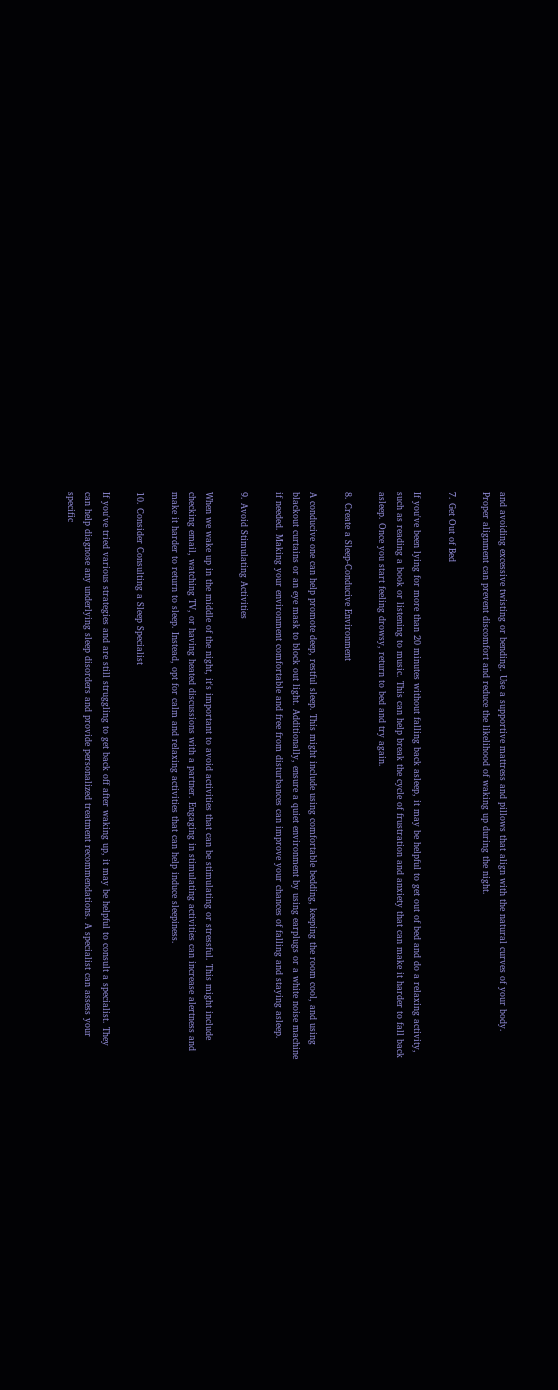and avoiding excessive twisting or bending. Use a supportive mattress and pillows that align with the natural curves of your body. Proper alignment can prevent discomfort and reduce the likelihood of waking up during the night.

7. Get Out of Bed

If you've been lying for more than 20 minutes without falling back asleep, it may be helpful to get out of bed and do a relaxing activity, such as reading a book or listening to music. This can help break the cycle of frustration and anxiety that can make it harder to fall back asleep. Once you start feeling drowsy, return to bed and try again.

8. Create a Sleep-Conducive Environment

A conducive one can help promote deep, restful sleep. This might include using comfortable bedding, keeping the room cool, and using blackout curtains or an eye mask to block out light. Additionally, ensure a quiet environment by using earplugs or a white noise machine if needed. Making your environment comfortable and free from disturbances can improve your chances of falling and staying asleep.

9. Avoid Stimulating Activities

When we wake up in the middle of the night, it's important to avoid activities that can be stimulating or stressful. This might include checking email, watching TV, or having heated discussions with a partner. Engaging in stimulating activities can increase alertness and make it harder to return to sleep. Instead, opt for calm and relaxing activities that can help induce sleepiness.

10. Consider Consulting a Sleep Specialist

If you've tried various strategies and are still struggling to get back off after waking up, it may be helpful to consult a specialist. They can help diagnose any underlying sleep disorders and provide personalized treatment recommendations. A specialist can assess your specific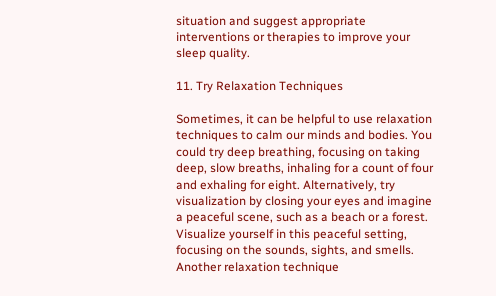situation and suggest appropriate interventions or therapies to improve your sleep quality.

11. Try Relaxation Techniques

Sometimes, it can be helpful to use relaxation techniques to calm our minds and bodies. You could try deep breathing, focusing on taking deep, slow breaths, inhaling for a count of four and exhaling for eight. Alternatively, try visualization by closing your eyes and imagine a peaceful scene, such as a beach or a forest. Visualize yourself in this peaceful setting, focusing on the sounds, sights, and smells. Another relaxation technique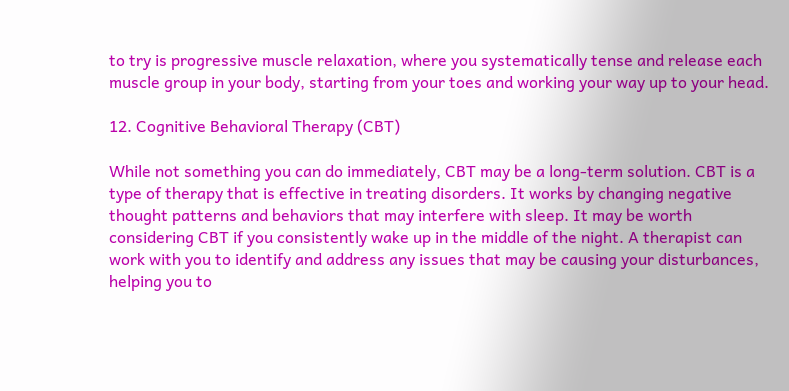to try is progressive muscle relaxation, where you systematically tense and release each muscle group in your body, starting from your toes and working your way up to your head.

12. Cognitive Behavioral Therapy (CBT)

While not something you can do immediately, CBT may be a long-term solution. CBT is a type of therapy that is effective in treating disorders. It works by changing negative thought patterns and behaviors that may interfere with sleep. It may be worth considering CBT if you consistently wake up in the middle of the night. A therapist can work with you to identify and address any issues that may be causing your disturbances, helping you to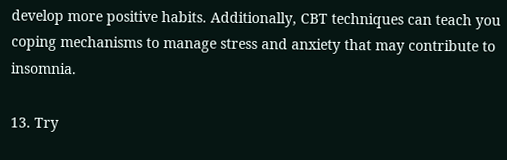develop more positive habits. Additionally, CBT techniques can teach you coping mechanisms to manage stress and anxiety that may contribute to insomnia.

13. Try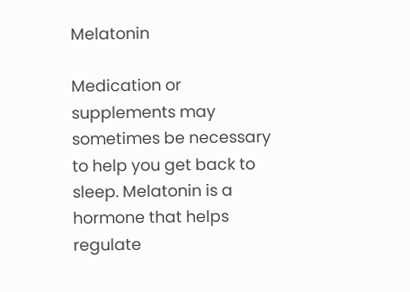Melatonin

Medication or supplements may sometimes be necessary to help you get back to sleep. Melatonin is a hormone that helps regulate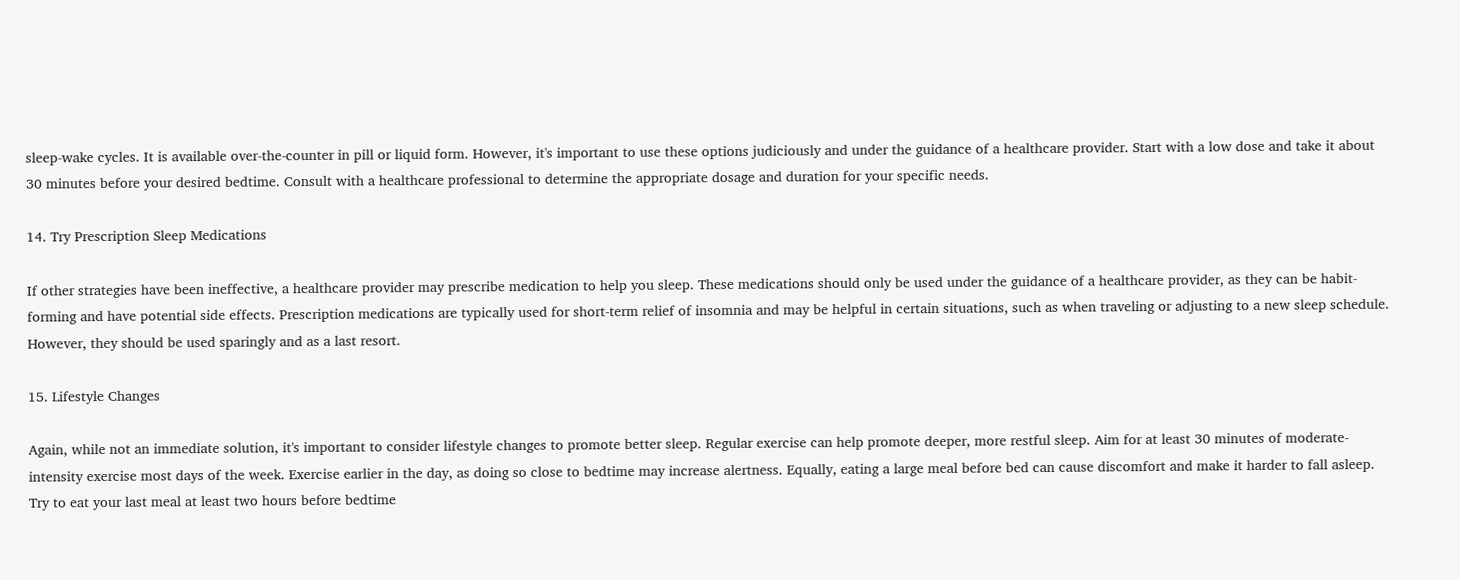sleep-wake cycles. It is available over-the-counter in pill or liquid form. However, it's important to use these options judiciously and under the guidance of a healthcare provider. Start with a low dose and take it about 30 minutes before your desired bedtime. Consult with a healthcare professional to determine the appropriate dosage and duration for your specific needs.

14. Try Prescription Sleep Medications

If other strategies have been ineffective, a healthcare provider may prescribe medication to help you sleep. These medications should only be used under the guidance of a healthcare provider, as they can be habit-forming and have potential side effects. Prescription medications are typically used for short-term relief of insomnia and may be helpful in certain situations, such as when traveling or adjusting to a new sleep schedule. However, they should be used sparingly and as a last resort.

15. Lifestyle Changes

Again, while not an immediate solution, it's important to consider lifestyle changes to promote better sleep. Regular exercise can help promote deeper, more restful sleep. Aim for at least 30 minutes of moderate-intensity exercise most days of the week. Exercise earlier in the day, as doing so close to bedtime may increase alertness. Equally, eating a large meal before bed can cause discomfort and make it harder to fall asleep. Try to eat your last meal at least two hours before bedtime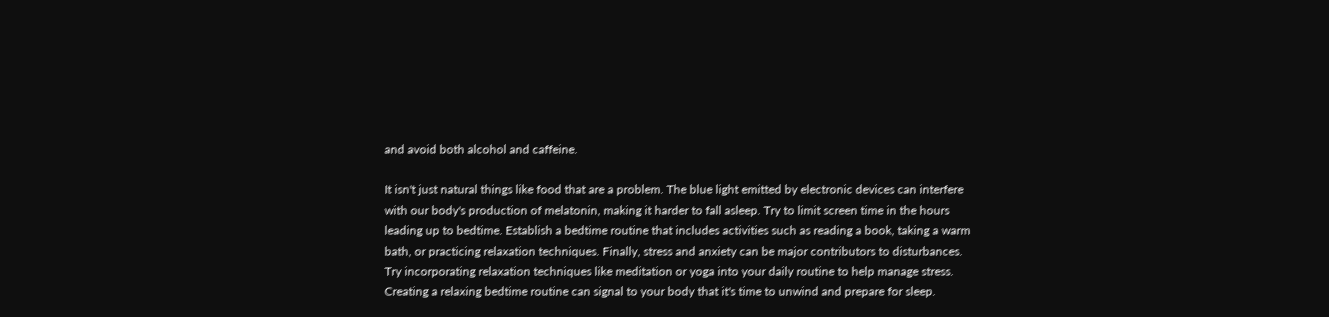and avoid both alcohol and caffeine.

It isn't just natural things like food that are a problem. The blue light emitted by electronic devices can interfere with our body's production of melatonin, making it harder to fall asleep. Try to limit screen time in the hours leading up to bedtime. Establish a bedtime routine that includes activities such as reading a book, taking a warm bath, or practicing relaxation techniques. Finally, stress and anxiety can be major contributors to disturbances. Try incorporating relaxation techniques like meditation or yoga into your daily routine to help manage stress. Creating a relaxing bedtime routine can signal to your body that it's time to unwind and prepare for sleep.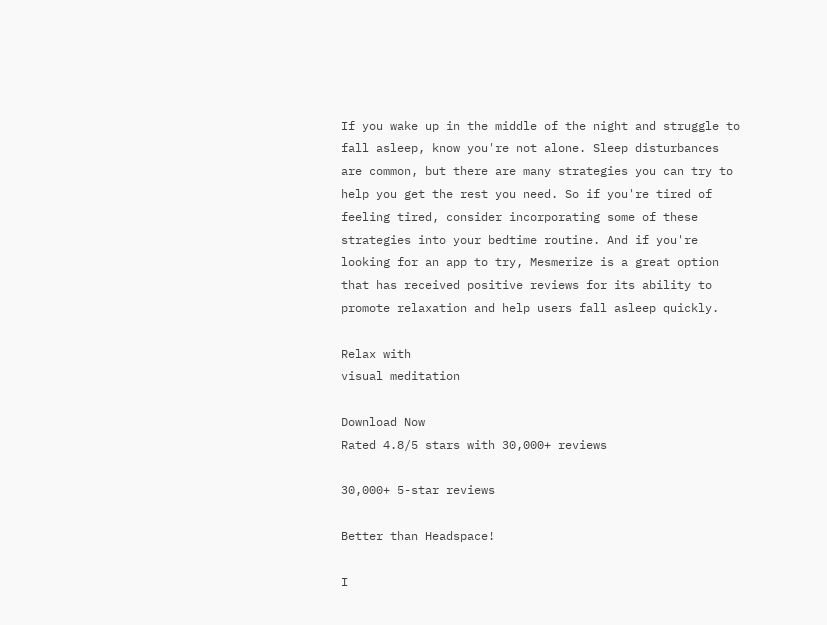If you wake up in the middle of the night and struggle to fall asleep, know you're not alone. Sleep disturbances are common, but there are many strategies you can try to help you get the rest you need. So if you're tired of feeling tired, consider incorporating some of these strategies into your bedtime routine. And if you're looking for an app to try, Mesmerize is a great option that has received positive reviews for its ability to promote relaxation and help users fall asleep quickly.

Relax with
visual meditation

Download Now
Rated 4.8/5 stars with 30,000+ reviews

30,000+ 5-star reviews

Better than Headspace!

I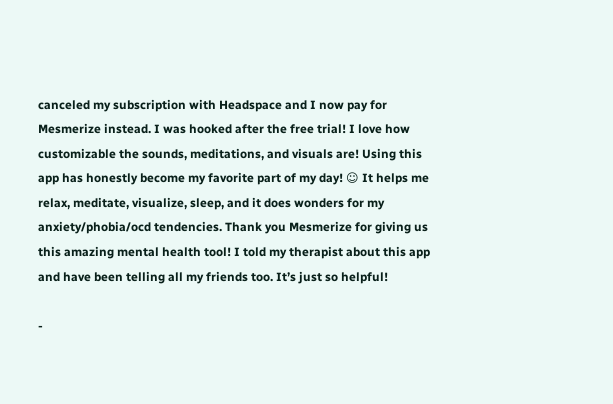canceled my subscription with Headspace and I now pay for Mesmerize instead. I was hooked after the free trial! I love how customizable the sounds, meditations, and visuals are! Using this app has honestly become my favorite part of my day! ☺ It helps me relax, meditate, visualize, sleep, and it does wonders for my anxiety/phobia/ocd tendencies. Thank you Mesmerize for giving us this amazing mental health tool! I told my therapist about this app and have been telling all my friends too. It’s just so helpful!

-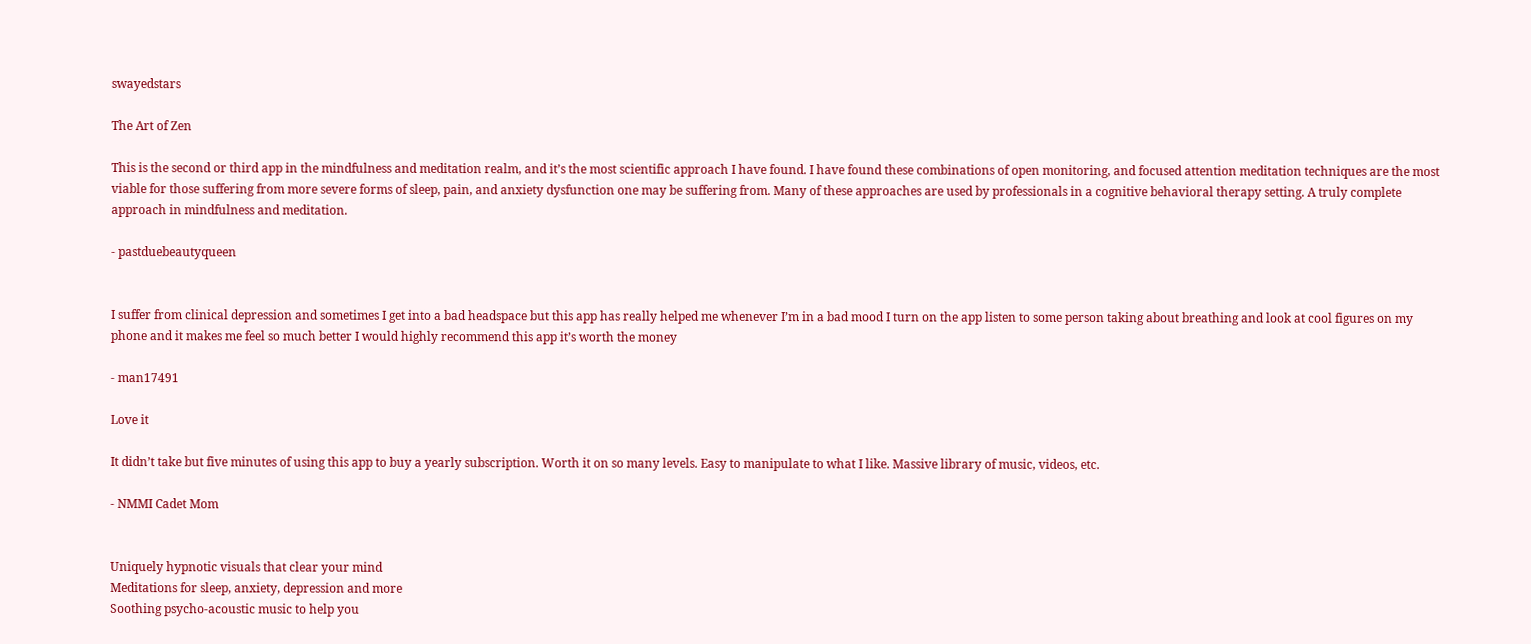swayedstars

The Art of Zen

This is the second or third app in the mindfulness and meditation realm, and it’s the most scientific approach I have found. I have found these combinations of open monitoring, and focused attention meditation techniques are the most viable for those suffering from more severe forms of sleep, pain, and anxiety dysfunction one may be suffering from. Many of these approaches are used by professionals in a cognitive behavioral therapy setting. A truly complete approach in mindfulness and meditation.

- pastduebeautyqueen


I suffer from clinical depression and sometimes I get into a bad headspace but this app has really helped me whenever I’m in a bad mood I turn on the app listen to some person taking about breathing and look at cool figures on my phone and it makes me feel so much better I would highly recommend this app it’s worth the money

- man17491

Love it

It didn’t take but five minutes of using this app to buy a yearly subscription. Worth it on so many levels. Easy to manipulate to what I like. Massive library of music, videos, etc.

- NMMI Cadet Mom


Uniquely hypnotic visuals that clear your mind
Meditations for sleep, anxiety, depression and more
Soothing psycho-acoustic music to help you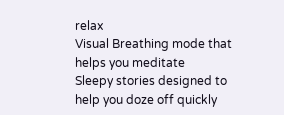relax
Visual Breathing mode that helps you meditate
Sleepy stories designed to help you doze off quickly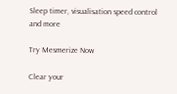Sleep timer, visualisation speed control and more

Try Mesmerize Now

Clear your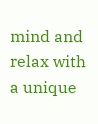mind and relax with a unique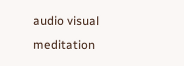audio visual meditation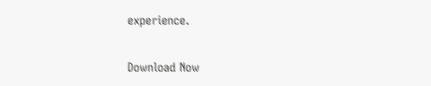experience.

Download Now